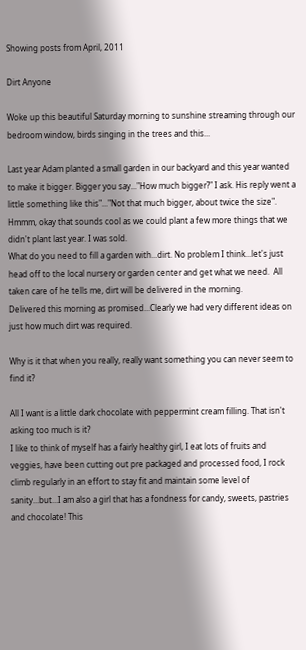Showing posts from April, 2011

Dirt Anyone

Woke up this beautiful Saturday morning to sunshine streaming through our bedroom window, birds singing in the trees and this...

Last year Adam planted a small garden in our backyard and this year wanted to make it bigger. Bigger you say..."How much bigger?" I ask. His reply went a little something like this"..."Not that much bigger, about twice the size". Hmmm, okay that sounds cool as we could plant a few more things that we didn't plant last year. I was sold.
What do you need to fill a garden with...dirt. No problem I think...let's just head off to the local nursery or garden center and get what we need.  All taken care of he tells me, dirt will be delivered in the morning.
Delivered this morning as promised...Clearly we had very different ideas on just how much dirt was required.

Why is it that when you really, really want something you can never seem to find it?

All I want is a little dark chocolate with peppermint cream filling. That isn't asking too much is it?
I like to think of myself has a fairly healthy girl, I eat lots of fruits and veggies, have been cutting out pre packaged and processed food, I rock climb regularly in an effort to stay fit and maintain some level of sanity...but...I am also a girl that has a fondness for candy, sweets, pastries and chocolate! This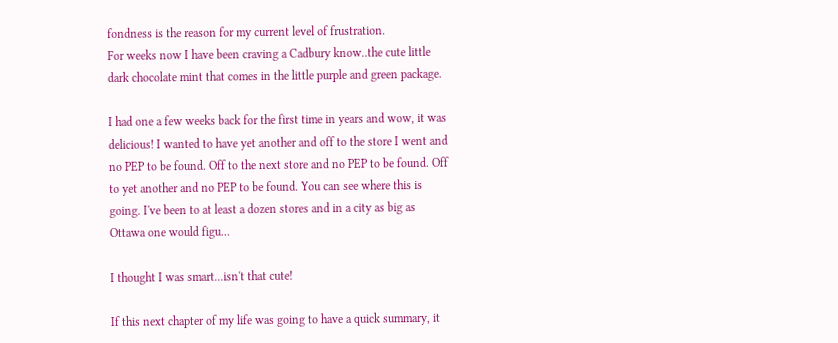fondness is the reason for my current level of frustration.
For weeks now I have been craving a Cadbury know..the cute little dark chocolate mint that comes in the little purple and green package.

I had one a few weeks back for the first time in years and wow, it was delicious! I wanted to have yet another and off to the store I went and no PEP to be found. Off to the next store and no PEP to be found. Off to yet another and no PEP to be found. You can see where this is going. I've been to at least a dozen stores and in a city as big as Ottawa one would figu…

I thought I was smart...isn't that cute!

If this next chapter of my life was going to have a quick summary, it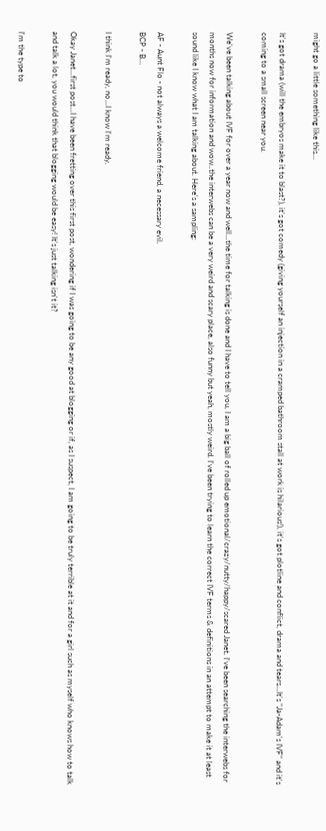might go a little something like this...

It's got drama (will the embryos make it to blast?), it's got comedy (giving yourself an injection in a cramped bathroom stall at work is hilarious!), it's got plotline and conflict, drama and tears...It's "Ja-Adam's IVF" and it's coming to a small screen near you.

We've been talking about IVF for over a year now and well...the time for talking is done and I have to tell you, I am a big ball of rolled up emotional/crazy/nutty/happy/scared Janet. I've been searching the interwebs for months now for information and wow..the interwebs can be a very weird and scary place, also funny but yeah, mostly weird. I've been trying to learn the correct IVF terms & definitions in an attempt to make it at least sound like I know what I am talking about. Here's a sampling:

AF - Aunt Flo - not always a welcome friend, a necessary evil.
BCP - B…

I think I'm ready, no...I know I'm ready.

Okay Janet...first post...I have been fretting over this first post, wondering if I was going to be any good at blogging or if, as I suspect, I am going to be truly terrible at it and for a girl such as myself who knows how to talk and talk a lot, you would think that blogging would be easy! It's just talking isn't it?

I'm the type to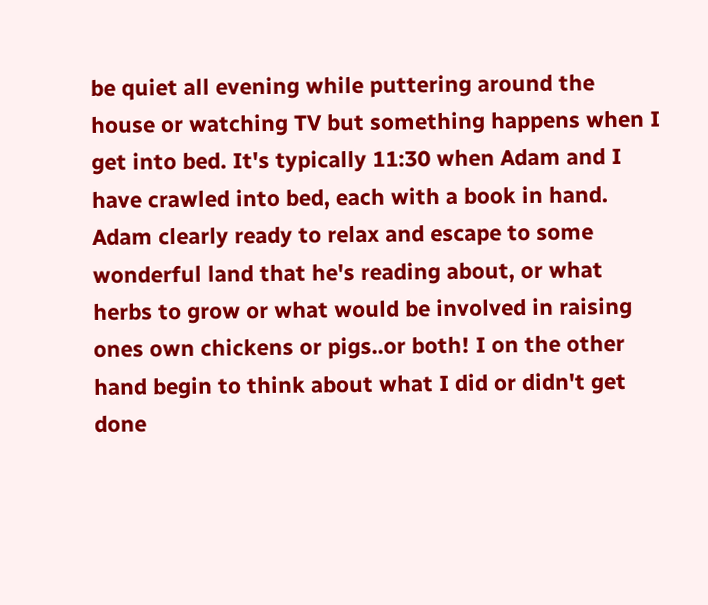be quiet all evening while puttering around the house or watching TV but something happens when I get into bed. It's typically 11:30 when Adam and I have crawled into bed, each with a book in hand. Adam clearly ready to relax and escape to some wonderful land that he's reading about, or what herbs to grow or what would be involved in raising ones own chickens or pigs..or both! I on the other hand begin to think about what I did or didn't get done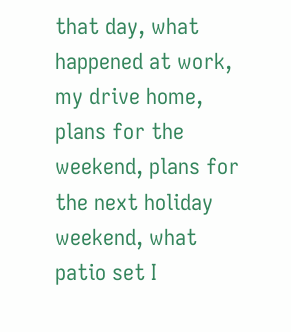that day, what happened at work, my drive home, plans for the weekend, plans for the next holiday weekend, what patio set I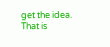get the idea. That is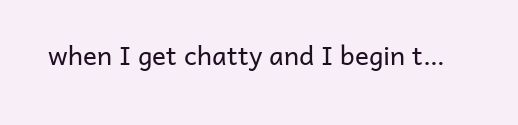when I get chatty and I begin t…